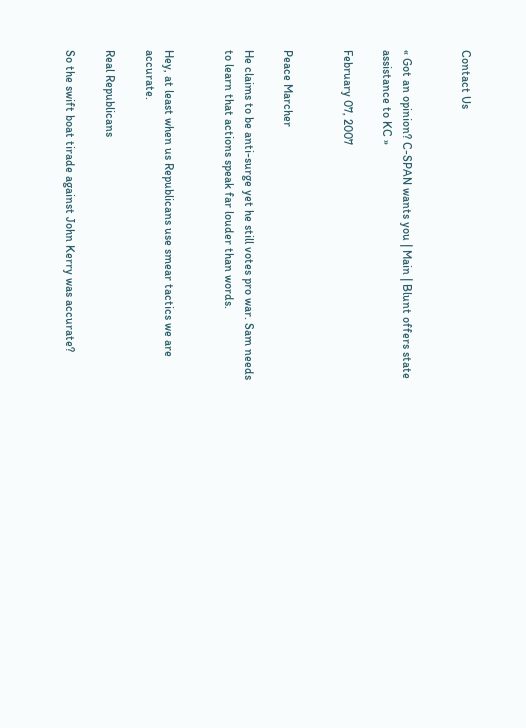Contact Us


« Got an opinion? C-SPAN wants you | Main | Blunt offers state assistance to KC »

February 07, 2007


Peace Marcher

He claims to be anti-surge yet he still votes pro war. Sam needs to learn that actions speak far louder than words.


Hey, at least when us Republicans use smear tactics we are accurate.

Real Republicans

So the swift boat tirade against John Kerry was accurate?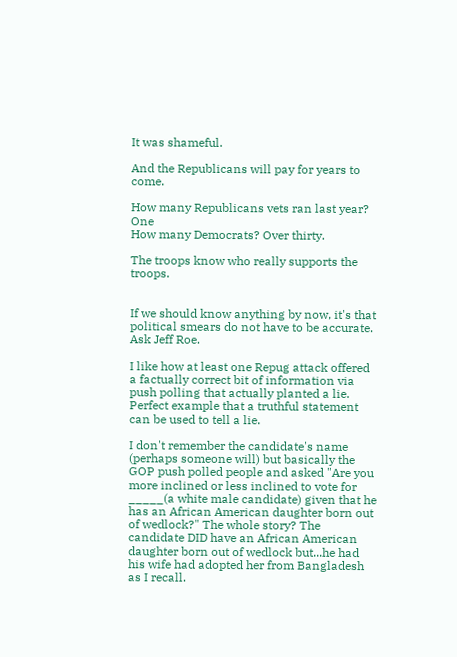It was shameful.

And the Republicans will pay for years to come.

How many Republicans vets ran last year? One
How many Democrats? Over thirty.

The troops know who really supports the troops.


If we should know anything by now, it's that political smears do not have to be accurate. Ask Jeff Roe.

I like how at least one Repug attack offered a factually correct bit of information via push polling that actually planted a lie. Perfect example that a truthful statement can be used to tell a lie.

I don't remember the candidate's name (perhaps someone will) but basically the GOP push polled people and asked "Are you more inclined or less inclined to vote for _____(a white male candidate) given that he has an African American daughter born out of wedlock?" The whole story? The candidate DID have an African American daughter born out of wedlock but...he had his wife had adopted her from Bangladesh as I recall.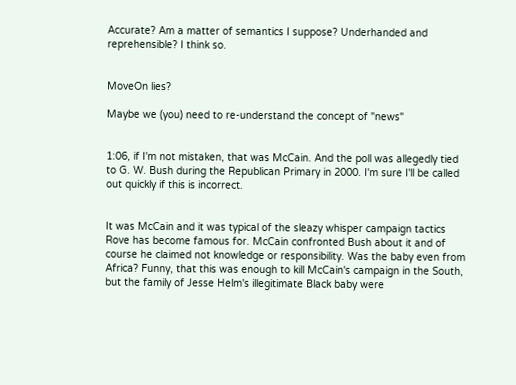Accurate? Am a matter of semantics I suppose? Underhanded and reprehensible? I think so.


MoveOn lies?

Maybe we (you) need to re-understand the concept of "news"


1:06, if I'm not mistaken, that was McCain. And the poll was allegedly tied to G. W. Bush during the Republican Primary in 2000. I'm sure I'll be called out quickly if this is incorrect.


It was McCain and it was typical of the sleazy whisper campaign tactics Rove has become famous for. McCain confronted Bush about it and of course he claimed not knowledge or responsibility. Was the baby even from Africa? Funny, that this was enough to kill McCain's campaign in the South, but the family of Jesse Helm's illegitimate Black baby were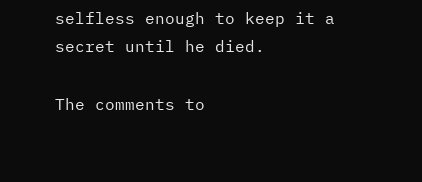selfless enough to keep it a secret until he died.

The comments to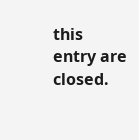this entry are closed.